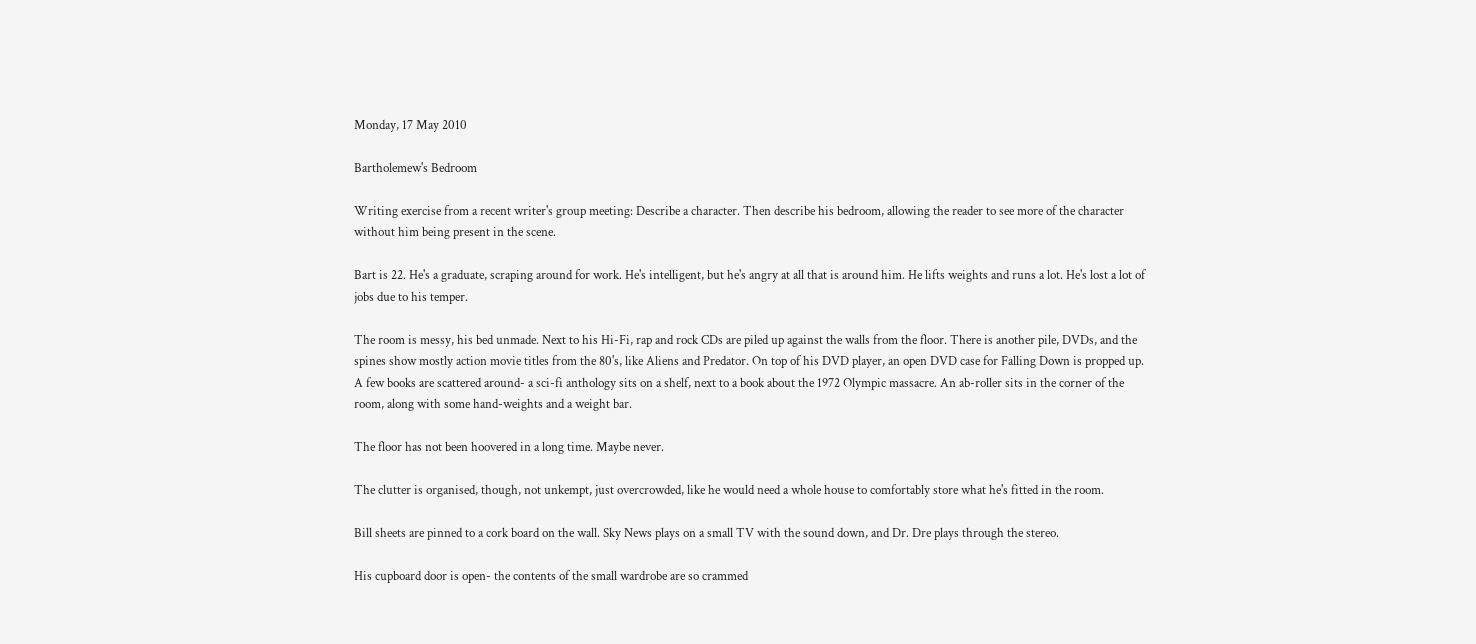Monday, 17 May 2010

Bartholemew's Bedroom

Writing exercise from a recent writer's group meeting: Describe a character. Then describe his bedroom, allowing the reader to see more of the character without him being present in the scene.

Bart is 22. He's a graduate, scraping around for work. He's intelligent, but he's angry at all that is around him. He lifts weights and runs a lot. He's lost a lot of jobs due to his temper.

The room is messy, his bed unmade. Next to his Hi-Fi, rap and rock CDs are piled up against the walls from the floor. There is another pile, DVDs, and the spines show mostly action movie titles from the 80's, like Aliens and Predator. On top of his DVD player, an open DVD case for Falling Down is propped up. A few books are scattered around- a sci-fi anthology sits on a shelf, next to a book about the 1972 Olympic massacre. An ab-roller sits in the corner of the room, along with some hand-weights and a weight bar.

The floor has not been hoovered in a long time. Maybe never.

The clutter is organised, though, not unkempt, just overcrowded, like he would need a whole house to comfortably store what he's fitted in the room.

Bill sheets are pinned to a cork board on the wall. Sky News plays on a small TV with the sound down, and Dr. Dre plays through the stereo.

His cupboard door is open- the contents of the small wardrobe are so crammed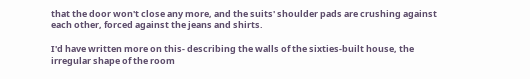that the door won't close any more, and the suits' shoulder pads are crushing against each other, forced against the jeans and shirts.

I'd have written more on this- describing the walls of the sixties-built house, the irregular shape of the room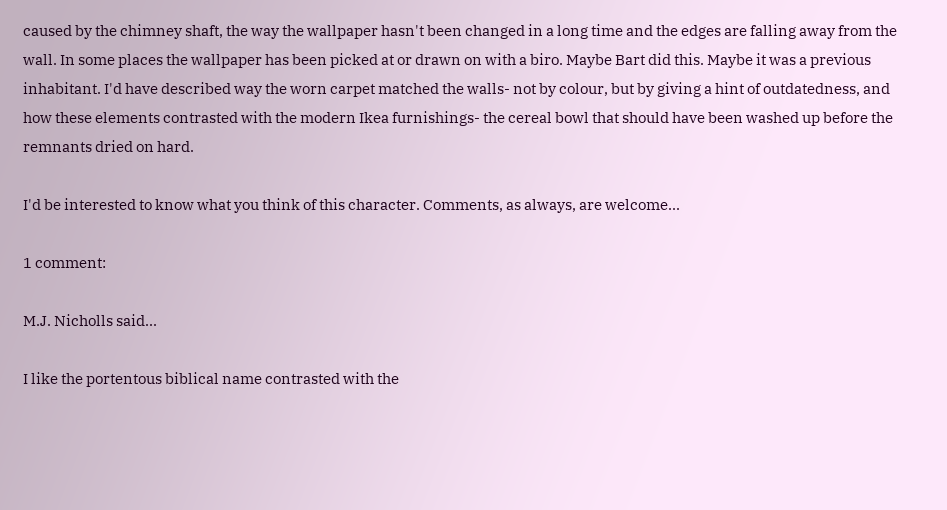caused by the chimney shaft, the way the wallpaper hasn't been changed in a long time and the edges are falling away from the wall. In some places the wallpaper has been picked at or drawn on with a biro. Maybe Bart did this. Maybe it was a previous inhabitant. I'd have described way the worn carpet matched the walls- not by colour, but by giving a hint of outdatedness, and how these elements contrasted with the modern Ikea furnishings- the cereal bowl that should have been washed up before the remnants dried on hard.

I'd be interested to know what you think of this character. Comments, as always, are welcome...

1 comment:

M.J. Nicholls said...

I like the portentous biblical name contrasted with the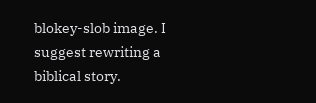blokey-slob image. I suggest rewriting a biblical story.